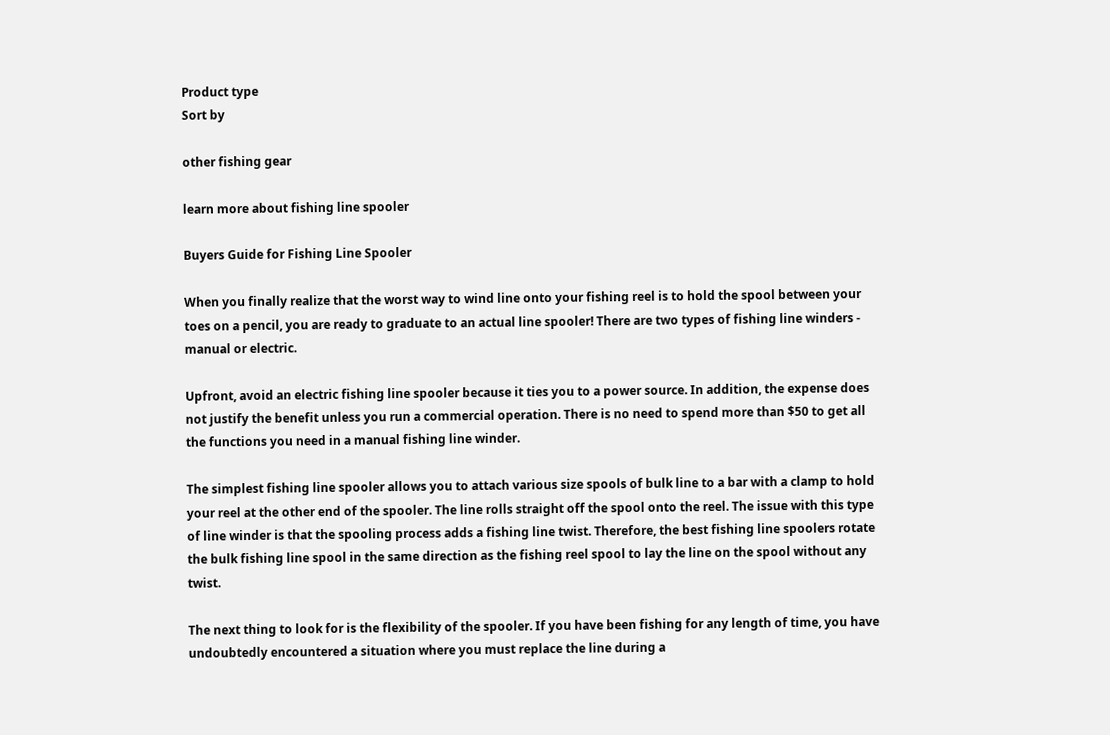Product type
Sort by

other fishing gear

learn more about fishing line spooler

Buyers Guide for Fishing Line Spooler

When you finally realize that the worst way to wind line onto your fishing reel is to hold the spool between your toes on a pencil, you are ready to graduate to an actual line spooler! There are two types of fishing line winders - manual or electric.

Upfront, avoid an electric fishing line spooler because it ties you to a power source. In addition, the expense does not justify the benefit unless you run a commercial operation. There is no need to spend more than $50 to get all the functions you need in a manual fishing line winder.

The simplest fishing line spooler allows you to attach various size spools of bulk line to a bar with a clamp to hold your reel at the other end of the spooler. The line rolls straight off the spool onto the reel. The issue with this type of line winder is that the spooling process adds a fishing line twist. Therefore, the best fishing line spoolers rotate the bulk fishing line spool in the same direction as the fishing reel spool to lay the line on the spool without any twist.

The next thing to look for is the flexibility of the spooler. If you have been fishing for any length of time, you have undoubtedly encountered a situation where you must replace the line during a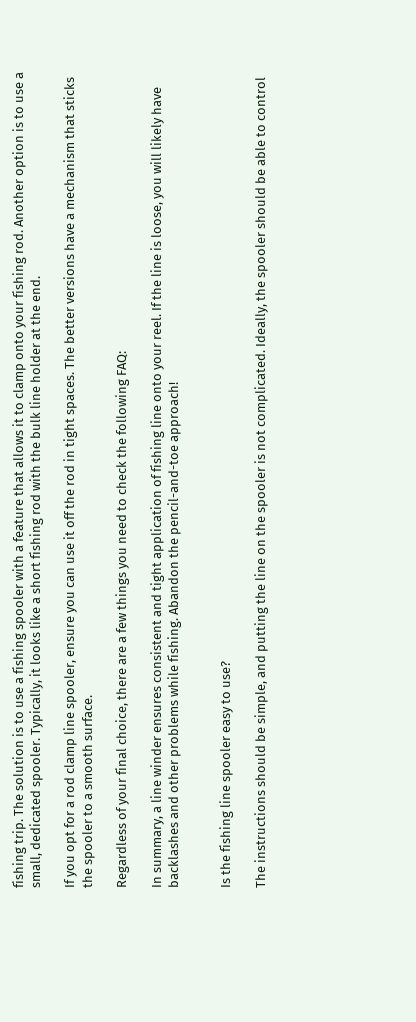fishing trip. The solution is to use a fishing spooler with a feature that allows it to clamp onto your fishing rod. Another option is to use a small, dedicated spooler. Typically, it looks like a short fishing rod with the bulk line holder at the end.

If you opt for a rod clamp line spooler, ensure you can use it off the rod in tight spaces. The better versions have a mechanism that sticks the spooler to a smooth surface.

Regardless of your final choice, there are a few things you need to check the following FAQ:

In summary, a line winder ensures consistent and tight application of fishing line onto your reel. If the line is loose, you will likely have backlashes and other problems while fishing. Abandon the pencil-and-toe approach!


Is the fishing line spooler easy to use?

The instructions should be simple, and putting the line on the spooler is not complicated. Ideally, the spooler should be able to control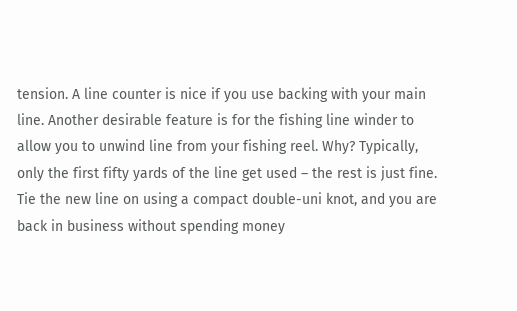tension. A line counter is nice if you use backing with your main line. Another desirable feature is for the fishing line winder to allow you to unwind line from your fishing reel. Why? Typically, only the first fifty yards of the line get used – the rest is just fine. Tie the new line on using a compact double-uni knot, and you are back in business without spending money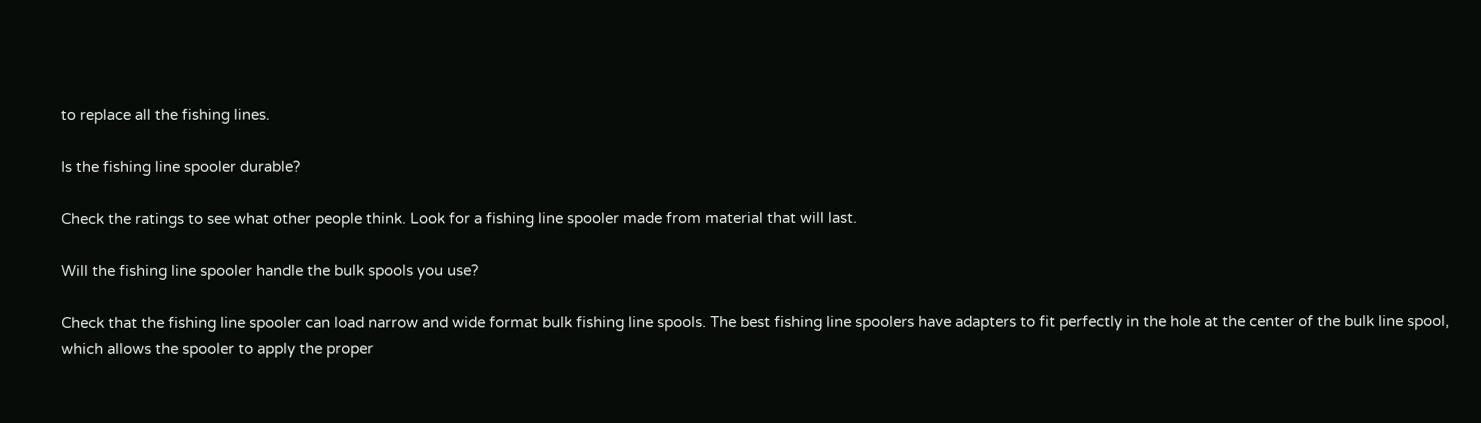to replace all the fishing lines.

Is the fishing line spooler durable?

Check the ratings to see what other people think. Look for a fishing line spooler made from material that will last.

Will the fishing line spooler handle the bulk spools you use?

Check that the fishing line spooler can load narrow and wide format bulk fishing line spools. The best fishing line spoolers have adapters to fit perfectly in the hole at the center of the bulk line spool, which allows the spooler to apply the proper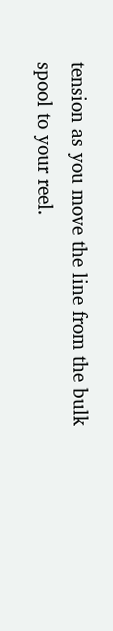tension as you move the line from the bulk spool to your reel.